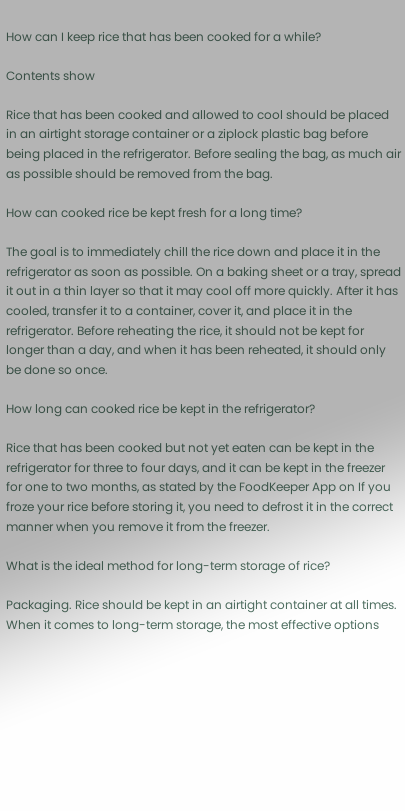How can I keep rice that has been cooked for a while?

Contents show

Rice that has been cooked and allowed to cool should be placed in an airtight storage container or a ziplock plastic bag before being placed in the refrigerator. Before sealing the bag, as much air as possible should be removed from the bag.

How can cooked rice be kept fresh for a long time?

The goal is to immediately chill the rice down and place it in the refrigerator as soon as possible. On a baking sheet or a tray, spread it out in a thin layer so that it may cool off more quickly. After it has cooled, transfer it to a container, cover it, and place it in the refrigerator. Before reheating the rice, it should not be kept for longer than a day, and when it has been reheated, it should only be done so once.

How long can cooked rice be kept in the refrigerator?

Rice that has been cooked but not yet eaten can be kept in the refrigerator for three to four days, and it can be kept in the freezer for one to two months, as stated by the FoodKeeper App on If you froze your rice before storing it, you need to defrost it in the correct manner when you remove it from the freezer.

What is the ideal method for long-term storage of rice?

Packaging. Rice should be kept in an airtight container at all times. When it comes to long-term storage, the most effective options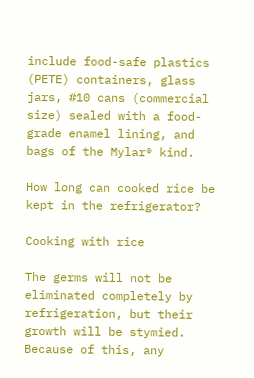include food-safe plastics (PETE) containers, glass jars, #10 cans (commercial size) sealed with a food-grade enamel lining, and bags of the Mylar® kind.

How long can cooked rice be kept in the refrigerator?

Cooking with rice

The germs will not be eliminated completely by refrigeration, but their growth will be stymied. Because of this, any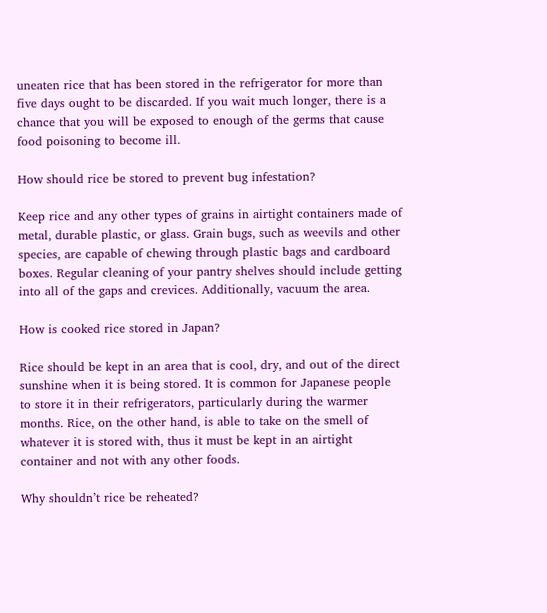uneaten rice that has been stored in the refrigerator for more than five days ought to be discarded. If you wait much longer, there is a chance that you will be exposed to enough of the germs that cause food poisoning to become ill.

How should rice be stored to prevent bug infestation?

Keep rice and any other types of grains in airtight containers made of metal, durable plastic, or glass. Grain bugs, such as weevils and other species, are capable of chewing through plastic bags and cardboard boxes. Regular cleaning of your pantry shelves should include getting into all of the gaps and crevices. Additionally, vacuum the area.

How is cooked rice stored in Japan?

Rice should be kept in an area that is cool, dry, and out of the direct sunshine when it is being stored. It is common for Japanese people to store it in their refrigerators, particularly during the warmer months. Rice, on the other hand, is able to take on the smell of whatever it is stored with, thus it must be kept in an airtight container and not with any other foods.

Why shouldn’t rice be reheated?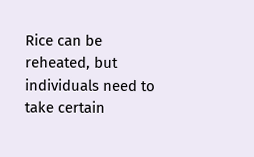Rice can be reheated, but individuals need to take certain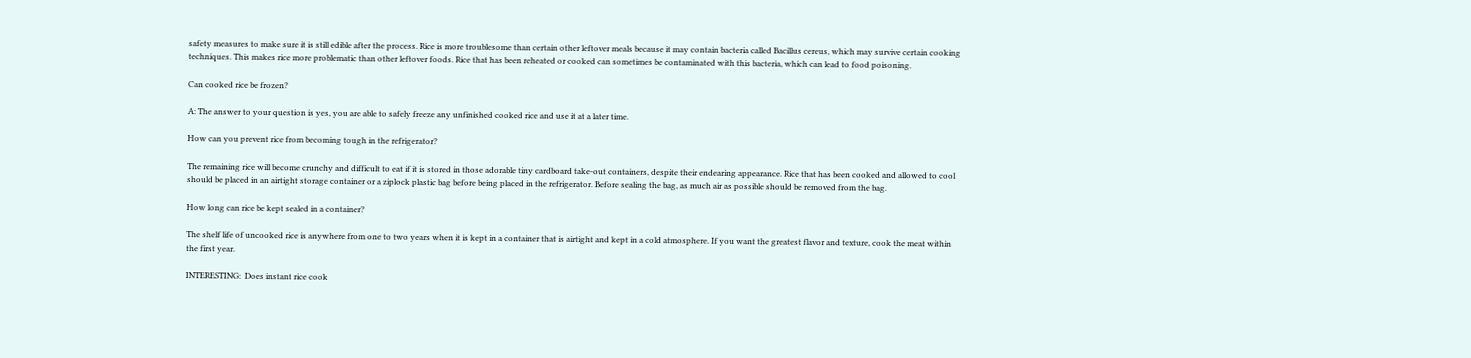safety measures to make sure it is still edible after the process. Rice is more troublesome than certain other leftover meals because it may contain bacteria called Bacillus cereus, which may survive certain cooking techniques. This makes rice more problematic than other leftover foods. Rice that has been reheated or cooked can sometimes be contaminated with this bacteria, which can lead to food poisoning.

Can cooked rice be frozen?

A: The answer to your question is yes, you are able to safely freeze any unfinished cooked rice and use it at a later time.

How can you prevent rice from becoming tough in the refrigerator?

The remaining rice will become crunchy and difficult to eat if it is stored in those adorable tiny cardboard take-out containers, despite their endearing appearance. Rice that has been cooked and allowed to cool should be placed in an airtight storage container or a ziplock plastic bag before being placed in the refrigerator. Before sealing the bag, as much air as possible should be removed from the bag.

How long can rice be kept sealed in a container?

The shelf life of uncooked rice is anywhere from one to two years when it is kept in a container that is airtight and kept in a cold atmosphere. If you want the greatest flavor and texture, cook the meat within the first year.

INTERESTING:  Does instant rice cook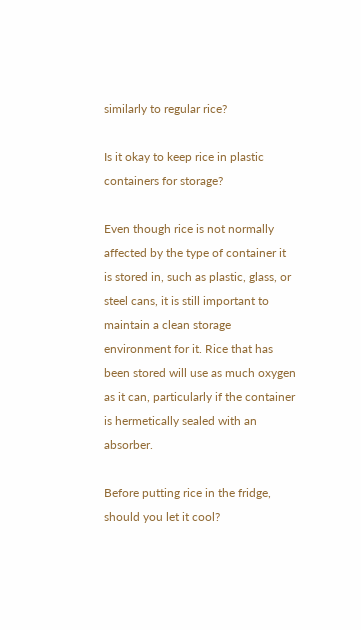similarly to regular rice?

Is it okay to keep rice in plastic containers for storage?

Even though rice is not normally affected by the type of container it is stored in, such as plastic, glass, or steel cans, it is still important to maintain a clean storage environment for it. Rice that has been stored will use as much oxygen as it can, particularly if the container is hermetically sealed with an absorber.

Before putting rice in the fridge, should you let it cool?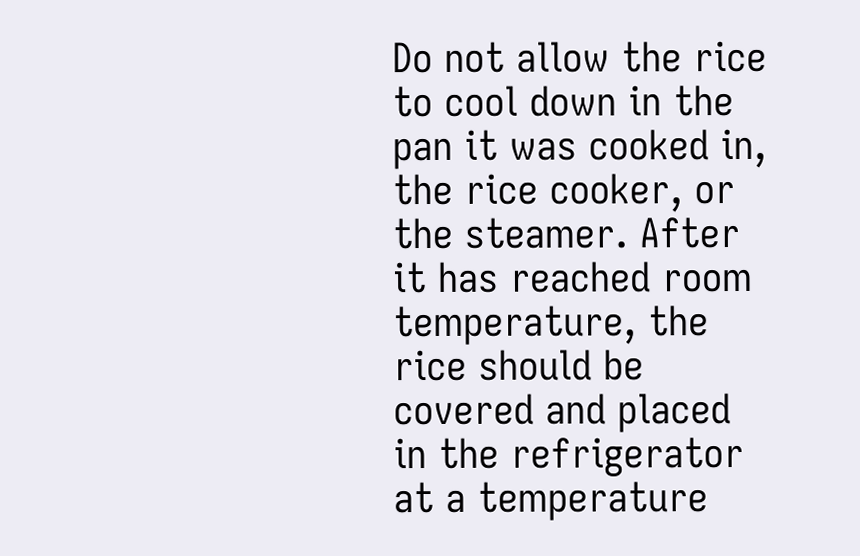Do not allow the rice to cool down in the pan it was cooked in, the rice cooker, or the steamer. After it has reached room temperature, the rice should be covered and placed in the refrigerator at a temperature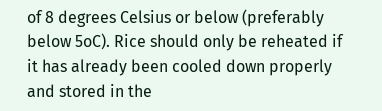of 8 degrees Celsius or below (preferably below 5oC). Rice should only be reheated if it has already been cooled down properly and stored in the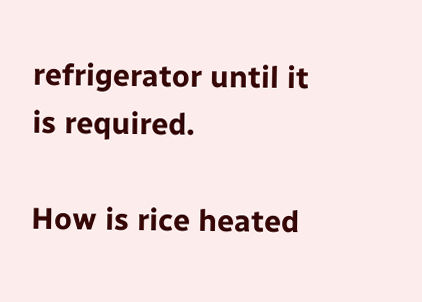refrigerator until it is required.

How is rice heated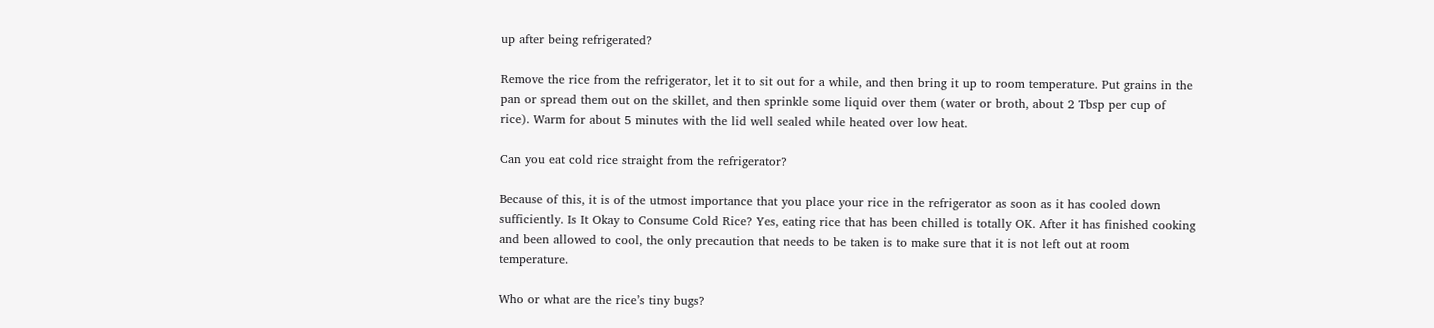up after being refrigerated?

Remove the rice from the refrigerator, let it to sit out for a while, and then bring it up to room temperature. Put grains in the pan or spread them out on the skillet, and then sprinkle some liquid over them (water or broth, about 2 Tbsp per cup of rice). Warm for about 5 minutes with the lid well sealed while heated over low heat.

Can you eat cold rice straight from the refrigerator?

Because of this, it is of the utmost importance that you place your rice in the refrigerator as soon as it has cooled down sufficiently. Is It Okay to Consume Cold Rice? Yes, eating rice that has been chilled is totally OK. After it has finished cooking and been allowed to cool, the only precaution that needs to be taken is to make sure that it is not left out at room temperature.

Who or what are the rice’s tiny bugs?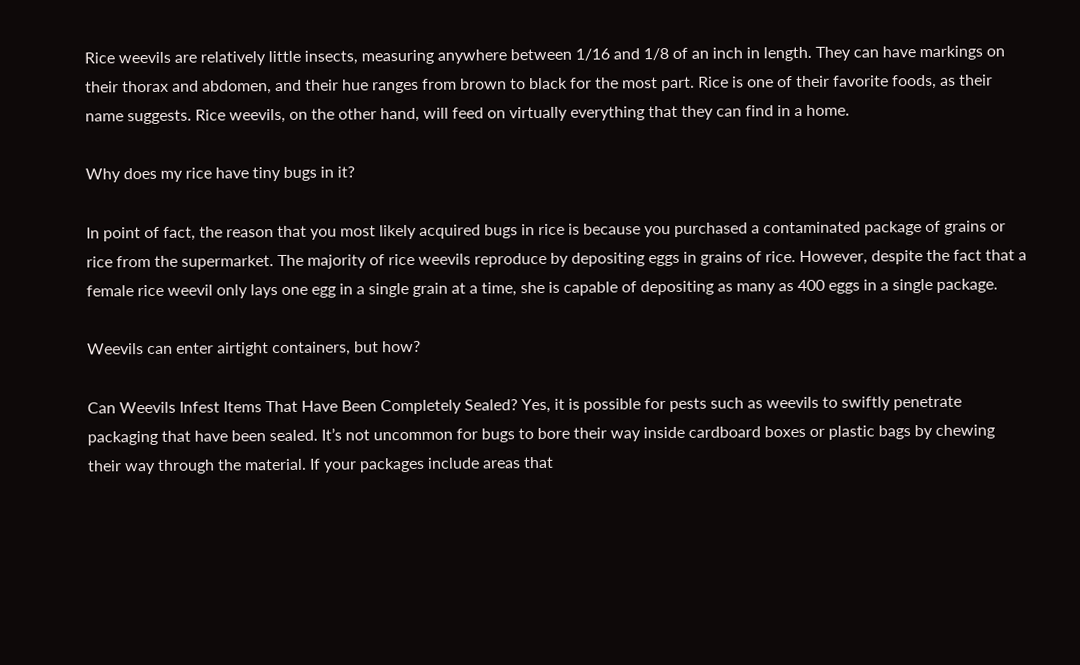Rice weevils are relatively little insects, measuring anywhere between 1/16 and 1/8 of an inch in length. They can have markings on their thorax and abdomen, and their hue ranges from brown to black for the most part. Rice is one of their favorite foods, as their name suggests. Rice weevils, on the other hand, will feed on virtually everything that they can find in a home.

Why does my rice have tiny bugs in it?

In point of fact, the reason that you most likely acquired bugs in rice is because you purchased a contaminated package of grains or rice from the supermarket. The majority of rice weevils reproduce by depositing eggs in grains of rice. However, despite the fact that a female rice weevil only lays one egg in a single grain at a time, she is capable of depositing as many as 400 eggs in a single package.

Weevils can enter airtight containers, but how?

Can Weevils Infest Items That Have Been Completely Sealed? Yes, it is possible for pests such as weevils to swiftly penetrate packaging that have been sealed. It’s not uncommon for bugs to bore their way inside cardboard boxes or plastic bags by chewing their way through the material. If your packages include areas that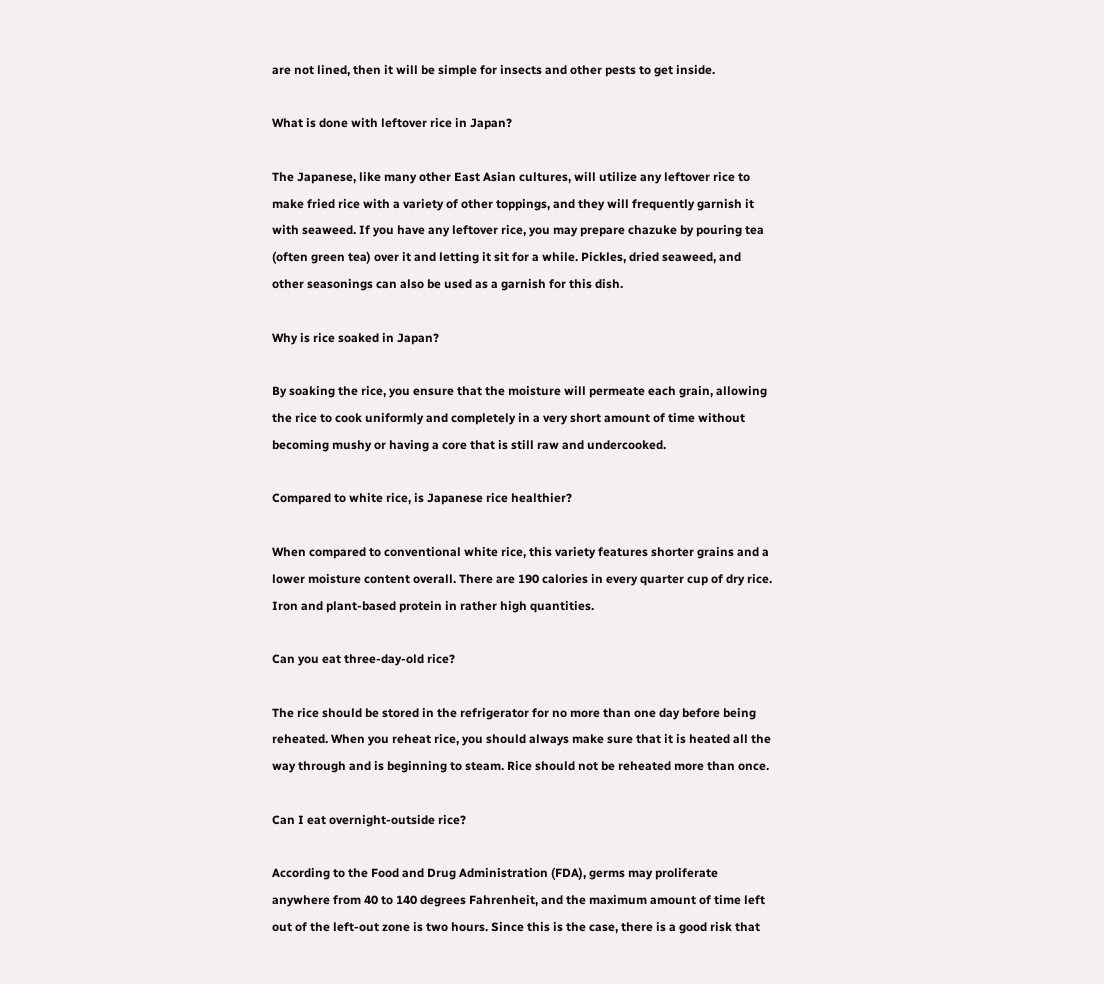are not lined, then it will be simple for insects and other pests to get inside.

What is done with leftover rice in Japan?

The Japanese, like many other East Asian cultures, will utilize any leftover rice to make fried rice with a variety of other toppings, and they will frequently garnish it with seaweed. If you have any leftover rice, you may prepare chazuke by pouring tea (often green tea) over it and letting it sit for a while. Pickles, dried seaweed, and other seasonings can also be used as a garnish for this dish.

Why is rice soaked in Japan?

By soaking the rice, you ensure that the moisture will permeate each grain, allowing the rice to cook uniformly and completely in a very short amount of time without becoming mushy or having a core that is still raw and undercooked.

Compared to white rice, is Japanese rice healthier?

When compared to conventional white rice, this variety features shorter grains and a lower moisture content overall. There are 190 calories in every quarter cup of dry rice. Iron and plant-based protein in rather high quantities.

Can you eat three-day-old rice?

The rice should be stored in the refrigerator for no more than one day before being reheated. When you reheat rice, you should always make sure that it is heated all the way through and is beginning to steam. Rice should not be reheated more than once.

Can I eat overnight-outside rice?

According to the Food and Drug Administration (FDA), germs may proliferate anywhere from 40 to 140 degrees Fahrenheit, and the maximum amount of time left out of the left-out zone is two hours. Since this is the case, there is a good risk that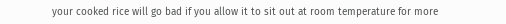your cooked rice will go bad if you allow it to sit out at room temperature for more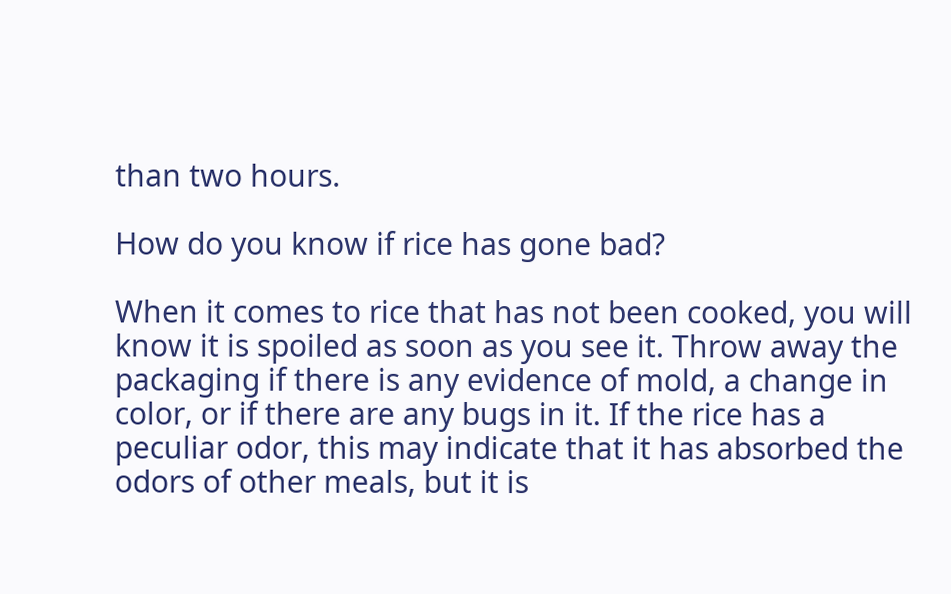than two hours.

How do you know if rice has gone bad?

When it comes to rice that has not been cooked, you will know it is spoiled as soon as you see it. Throw away the packaging if there is any evidence of mold, a change in color, or if there are any bugs in it. If the rice has a peculiar odor, this may indicate that it has absorbed the odors of other meals, but it is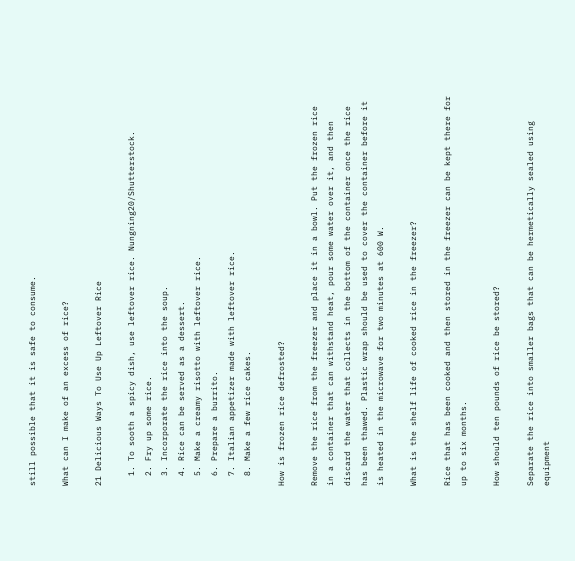still possible that it is safe to consume.

What can I make of an excess of rice?

21 Delicious Ways To Use Up Leftover Rice

  1. To sooth a spicy dish, use leftover rice. Nungning20/Shutterstock.
  2. Fry up some rice.
  3. Incorporate the rice into the soup.
  4. Rice can be served as a dessert.
  5. Make a creamy risotto with leftover rice.
  6. Prepare a burrito.
  7. Italian appetizer made with leftover rice.
  8. Make a few rice cakes.

How is frozen rice defrosted?

Remove the rice from the freezer and place it in a bowl. Put the frozen rice in a container that can withstand heat, pour some water over it, and then discard the water that collects in the bottom of the container once the rice has been thawed. Plastic wrap should be used to cover the container before it is heated in the microwave for two minutes at 600 W.

What is the shelf life of cooked rice in the freezer?

Rice that has been cooked and then stored in the freezer can be kept there for up to six months.

How should ten pounds of rice be stored?

Separate the rice into smaller bags that can be hermetically sealed using equipment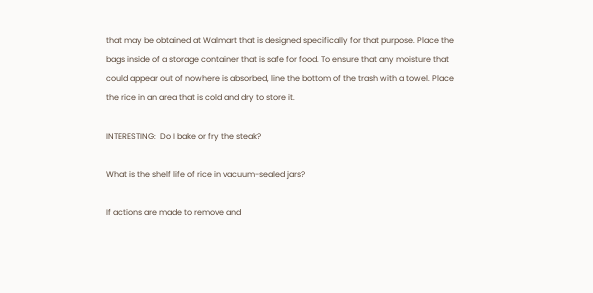that may be obtained at Walmart that is designed specifically for that purpose. Place the bags inside of a storage container that is safe for food. To ensure that any moisture that could appear out of nowhere is absorbed, line the bottom of the trash with a towel. Place the rice in an area that is cold and dry to store it.

INTERESTING:  Do I bake or fry the steak?

What is the shelf life of rice in vacuum-sealed jars?

If actions are made to remove and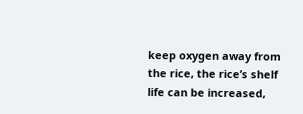keep oxygen away from the rice, the rice’s shelf life can be increased,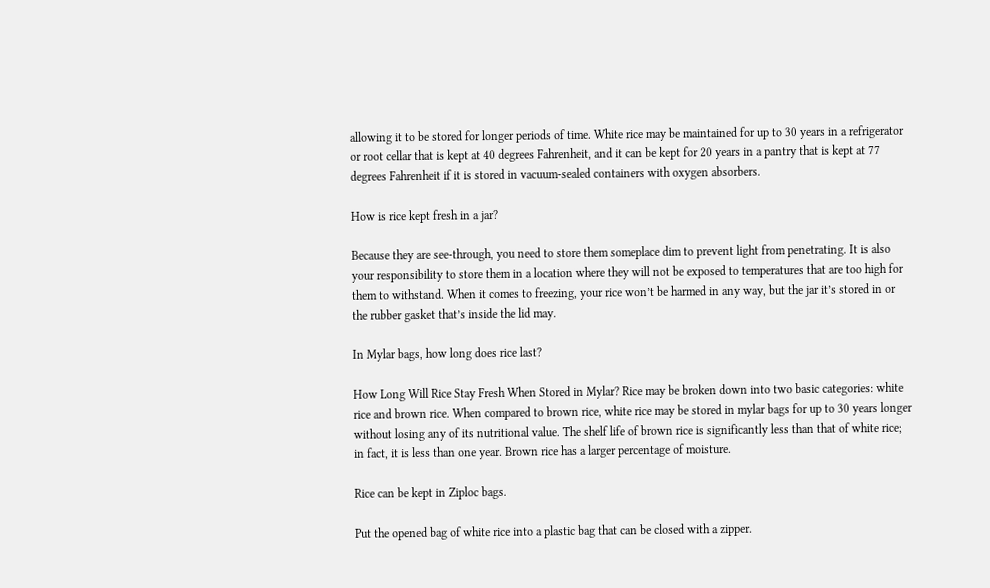allowing it to be stored for longer periods of time. White rice may be maintained for up to 30 years in a refrigerator or root cellar that is kept at 40 degrees Fahrenheit, and it can be kept for 20 years in a pantry that is kept at 77 degrees Fahrenheit if it is stored in vacuum-sealed containers with oxygen absorbers.

How is rice kept fresh in a jar?

Because they are see-through, you need to store them someplace dim to prevent light from penetrating. It is also your responsibility to store them in a location where they will not be exposed to temperatures that are too high for them to withstand. When it comes to freezing, your rice won’t be harmed in any way, but the jar it’s stored in or the rubber gasket that’s inside the lid may.

In Mylar bags, how long does rice last?

How Long Will Rice Stay Fresh When Stored in Mylar? Rice may be broken down into two basic categories: white rice and brown rice. When compared to brown rice, white rice may be stored in mylar bags for up to 30 years longer without losing any of its nutritional value. The shelf life of brown rice is significantly less than that of white rice; in fact, it is less than one year. Brown rice has a larger percentage of moisture.

Rice can be kept in Ziploc bags.

Put the opened bag of white rice into a plastic bag that can be closed with a zipper.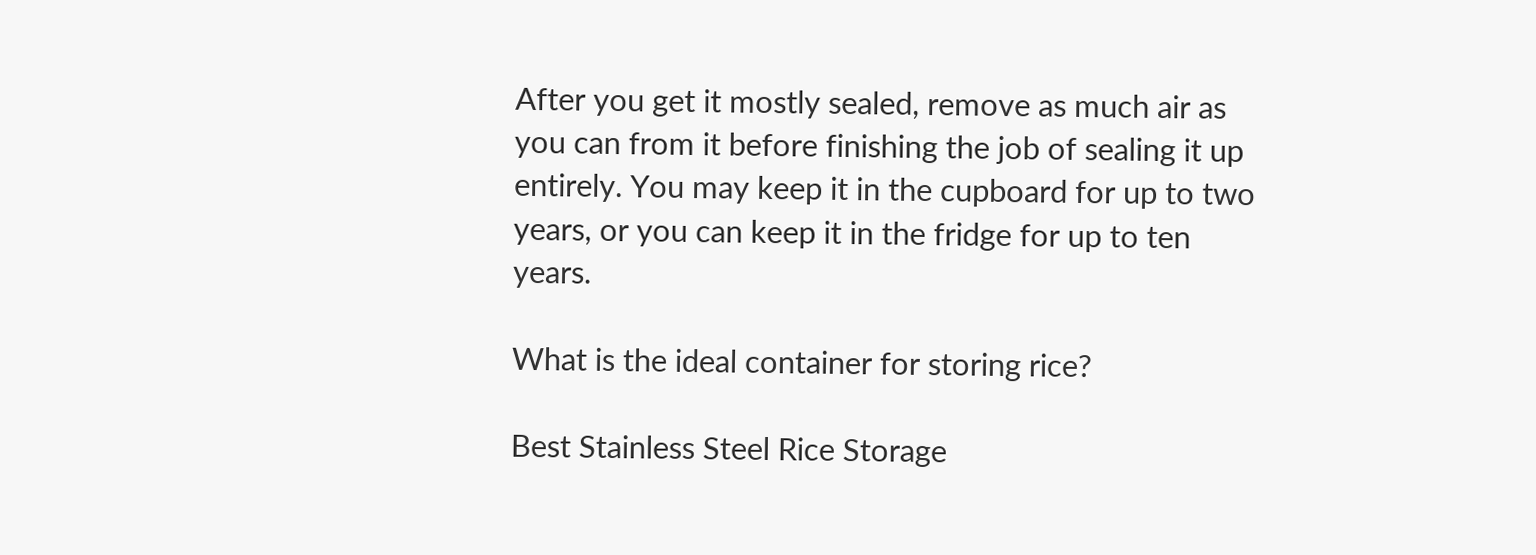After you get it mostly sealed, remove as much air as you can from it before finishing the job of sealing it up entirely. You may keep it in the cupboard for up to two years, or you can keep it in the fridge for up to ten years.

What is the ideal container for storing rice?

Best Stainless Steel Rice Storage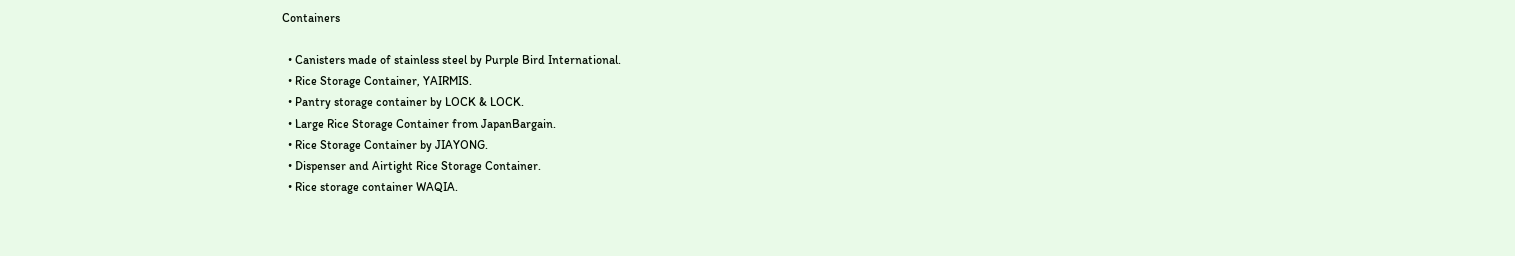Containers

  • Canisters made of stainless steel by Purple Bird International.
  • Rice Storage Container, YAIRMIS.
  • Pantry storage container by LOCK & LOCK.
  • Large Rice Storage Container from JapanBargain.
  • Rice Storage Container by JIAYONG.
  • Dispenser and Airtight Rice Storage Container.
  • Rice storage container WAQIA.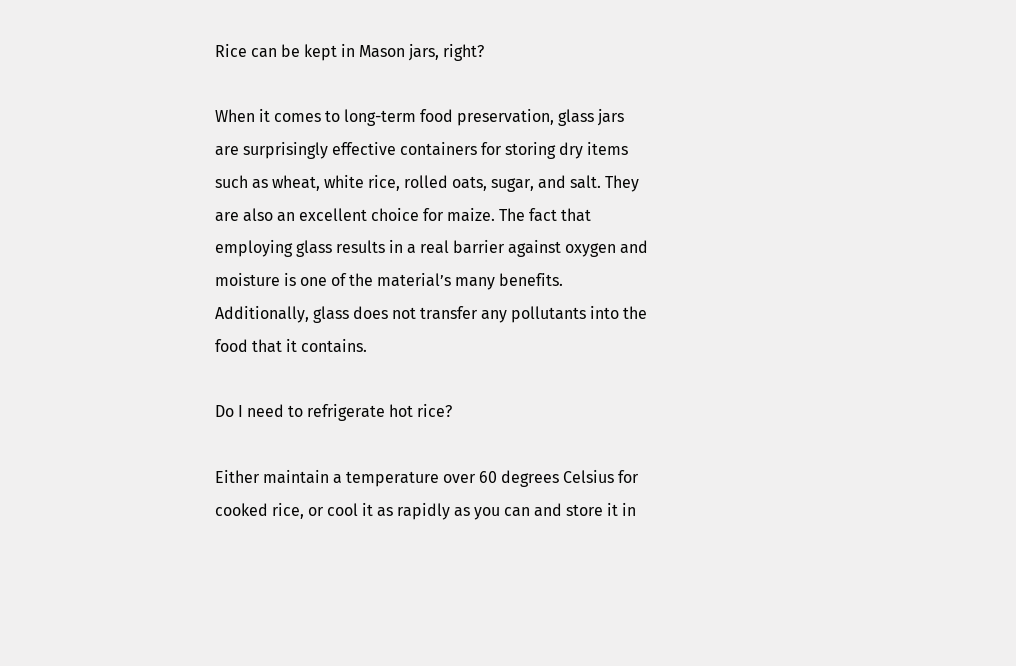Rice can be kept in Mason jars, right?

When it comes to long-term food preservation, glass jars are surprisingly effective containers for storing dry items such as wheat, white rice, rolled oats, sugar, and salt. They are also an excellent choice for maize. The fact that employing glass results in a real barrier against oxygen and moisture is one of the material’s many benefits. Additionally, glass does not transfer any pollutants into the food that it contains.

Do I need to refrigerate hot rice?

Either maintain a temperature over 60 degrees Celsius for cooked rice, or cool it as rapidly as you can and store it in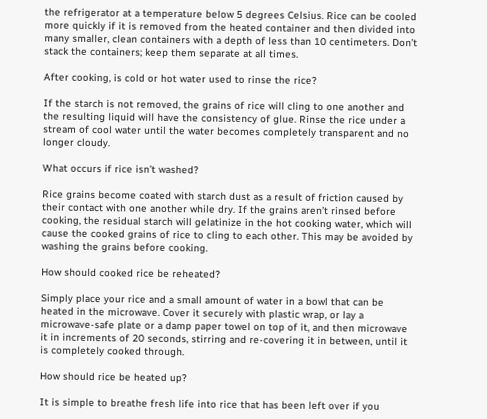the refrigerator at a temperature below 5 degrees Celsius. Rice can be cooled more quickly if it is removed from the heated container and then divided into many smaller, clean containers with a depth of less than 10 centimeters. Don’t stack the containers; keep them separate at all times.

After cooking, is cold or hot water used to rinse the rice?

If the starch is not removed, the grains of rice will cling to one another and the resulting liquid will have the consistency of glue. Rinse the rice under a stream of cool water until the water becomes completely transparent and no longer cloudy.

What occurs if rice isn’t washed?

Rice grains become coated with starch dust as a result of friction caused by their contact with one another while dry. If the grains aren’t rinsed before cooking, the residual starch will gelatinize in the hot cooking water, which will cause the cooked grains of rice to cling to each other. This may be avoided by washing the grains before cooking.

How should cooked rice be reheated?

Simply place your rice and a small amount of water in a bowl that can be heated in the microwave. Cover it securely with plastic wrap, or lay a microwave-safe plate or a damp paper towel on top of it, and then microwave it in increments of 20 seconds, stirring and re-covering it in between, until it is completely cooked through.

How should rice be heated up?

It is simple to breathe fresh life into rice that has been left over if you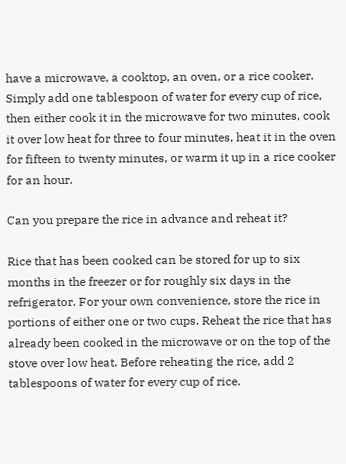have a microwave, a cooktop, an oven, or a rice cooker. Simply add one tablespoon of water for every cup of rice, then either cook it in the microwave for two minutes, cook it over low heat for three to four minutes, heat it in the oven for fifteen to twenty minutes, or warm it up in a rice cooker for an hour.

Can you prepare the rice in advance and reheat it?

Rice that has been cooked can be stored for up to six months in the freezer or for roughly six days in the refrigerator. For your own convenience, store the rice in portions of either one or two cups. Reheat the rice that has already been cooked in the microwave or on the top of the stove over low heat. Before reheating the rice, add 2 tablespoons of water for every cup of rice.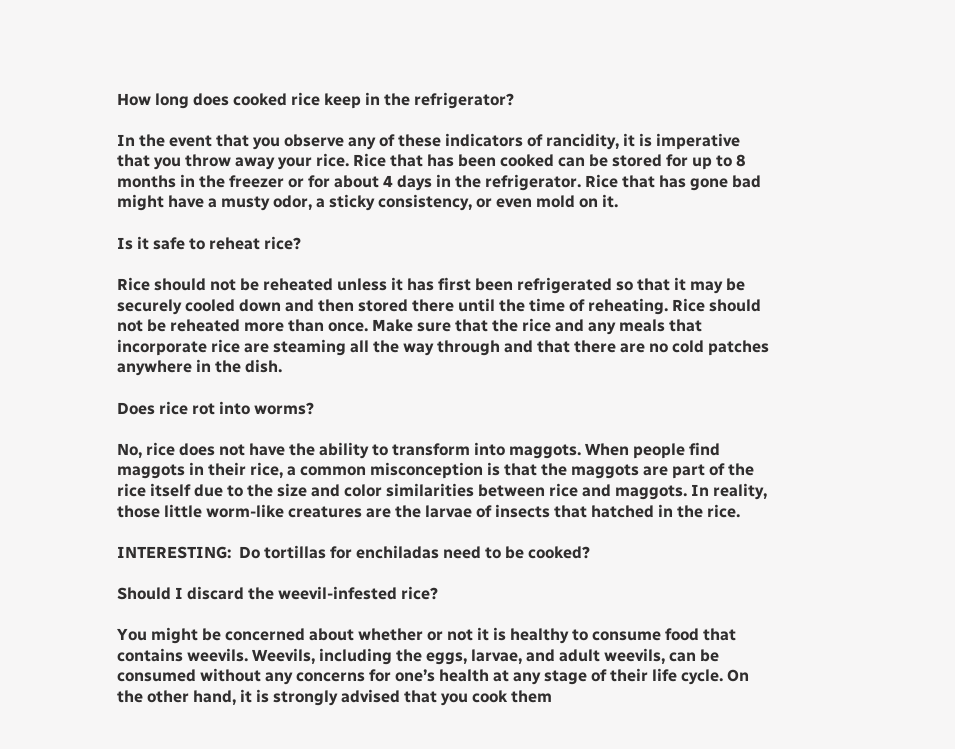How long does cooked rice keep in the refrigerator?

In the event that you observe any of these indicators of rancidity, it is imperative that you throw away your rice. Rice that has been cooked can be stored for up to 8 months in the freezer or for about 4 days in the refrigerator. Rice that has gone bad might have a musty odor, a sticky consistency, or even mold on it.

Is it safe to reheat rice?

Rice should not be reheated unless it has first been refrigerated so that it may be securely cooled down and then stored there until the time of reheating. Rice should not be reheated more than once. Make sure that the rice and any meals that incorporate rice are steaming all the way through and that there are no cold patches anywhere in the dish.

Does rice rot into worms?

No, rice does not have the ability to transform into maggots. When people find maggots in their rice, a common misconception is that the maggots are part of the rice itself due to the size and color similarities between rice and maggots. In reality, those little worm-like creatures are the larvae of insects that hatched in the rice.

INTERESTING:  Do tortillas for enchiladas need to be cooked?

Should I discard the weevil-infested rice?

You might be concerned about whether or not it is healthy to consume food that contains weevils. Weevils, including the eggs, larvae, and adult weevils, can be consumed without any concerns for one’s health at any stage of their life cycle. On the other hand, it is strongly advised that you cook them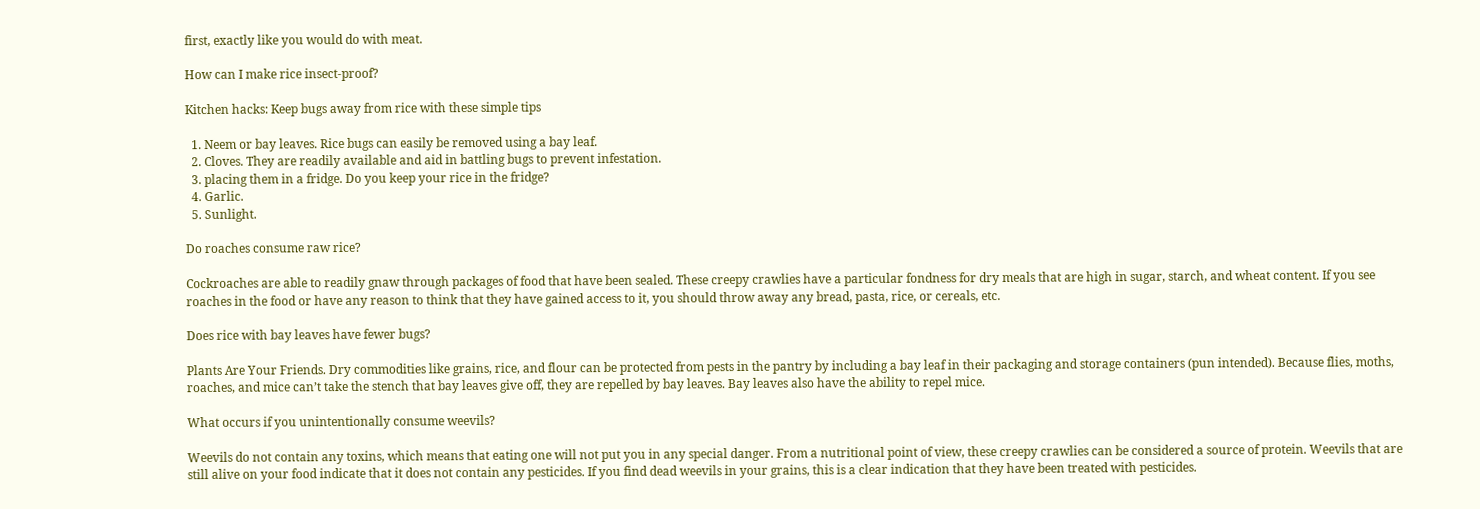first, exactly like you would do with meat.

How can I make rice insect-proof?

Kitchen hacks: Keep bugs away from rice with these simple tips

  1. Neem or bay leaves. Rice bugs can easily be removed using a bay leaf.
  2. Cloves. They are readily available and aid in battling bugs to prevent infestation.
  3. placing them in a fridge. Do you keep your rice in the fridge?
  4. Garlic.
  5. Sunlight.

Do roaches consume raw rice?

Cockroaches are able to readily gnaw through packages of food that have been sealed. These creepy crawlies have a particular fondness for dry meals that are high in sugar, starch, and wheat content. If you see roaches in the food or have any reason to think that they have gained access to it, you should throw away any bread, pasta, rice, or cereals, etc.

Does rice with bay leaves have fewer bugs?

Plants Are Your Friends. Dry commodities like grains, rice, and flour can be protected from pests in the pantry by including a bay leaf in their packaging and storage containers (pun intended). Because flies, moths, roaches, and mice can’t take the stench that bay leaves give off, they are repelled by bay leaves. Bay leaves also have the ability to repel mice.

What occurs if you unintentionally consume weevils?

Weevils do not contain any toxins, which means that eating one will not put you in any special danger. From a nutritional point of view, these creepy crawlies can be considered a source of protein. Weevils that are still alive on your food indicate that it does not contain any pesticides. If you find dead weevils in your grains, this is a clear indication that they have been treated with pesticides.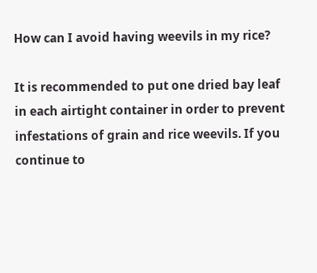How can I avoid having weevils in my rice?

It is recommended to put one dried bay leaf in each airtight container in order to prevent infestations of grain and rice weevils. If you continue to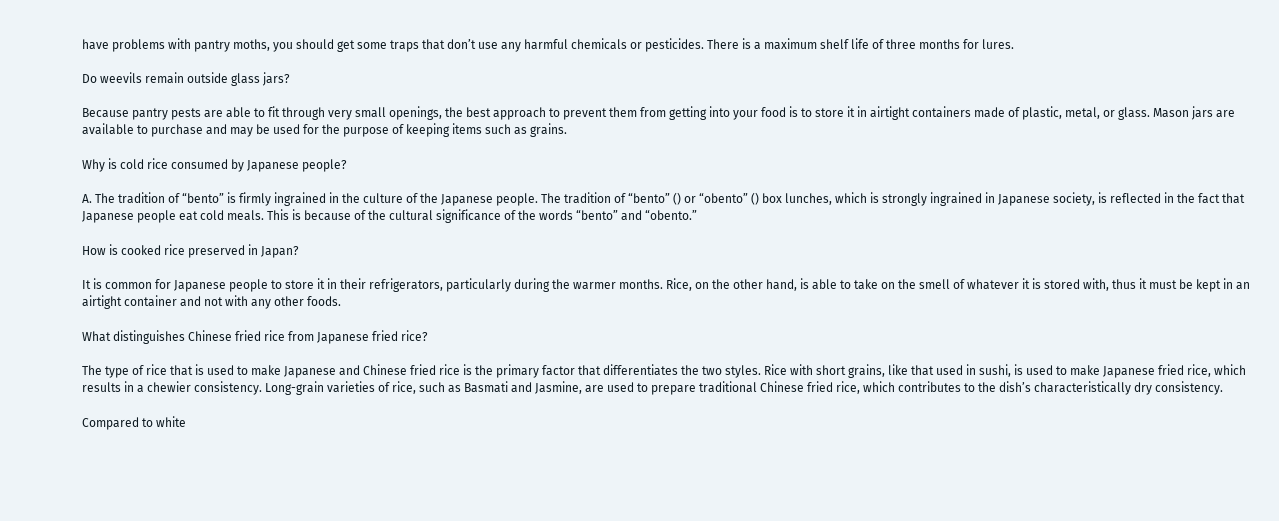have problems with pantry moths, you should get some traps that don’t use any harmful chemicals or pesticides. There is a maximum shelf life of three months for lures.

Do weevils remain outside glass jars?

Because pantry pests are able to fit through very small openings, the best approach to prevent them from getting into your food is to store it in airtight containers made of plastic, metal, or glass. Mason jars are available to purchase and may be used for the purpose of keeping items such as grains.

Why is cold rice consumed by Japanese people?

A. The tradition of “bento” is firmly ingrained in the culture of the Japanese people. The tradition of “bento” () or “obento” () box lunches, which is strongly ingrained in Japanese society, is reflected in the fact that Japanese people eat cold meals. This is because of the cultural significance of the words “bento” and “obento.”

How is cooked rice preserved in Japan?

It is common for Japanese people to store it in their refrigerators, particularly during the warmer months. Rice, on the other hand, is able to take on the smell of whatever it is stored with, thus it must be kept in an airtight container and not with any other foods.

What distinguishes Chinese fried rice from Japanese fried rice?

The type of rice that is used to make Japanese and Chinese fried rice is the primary factor that differentiates the two styles. Rice with short grains, like that used in sushi, is used to make Japanese fried rice, which results in a chewier consistency. Long-grain varieties of rice, such as Basmati and Jasmine, are used to prepare traditional Chinese fried rice, which contributes to the dish’s characteristically dry consistency.

Compared to white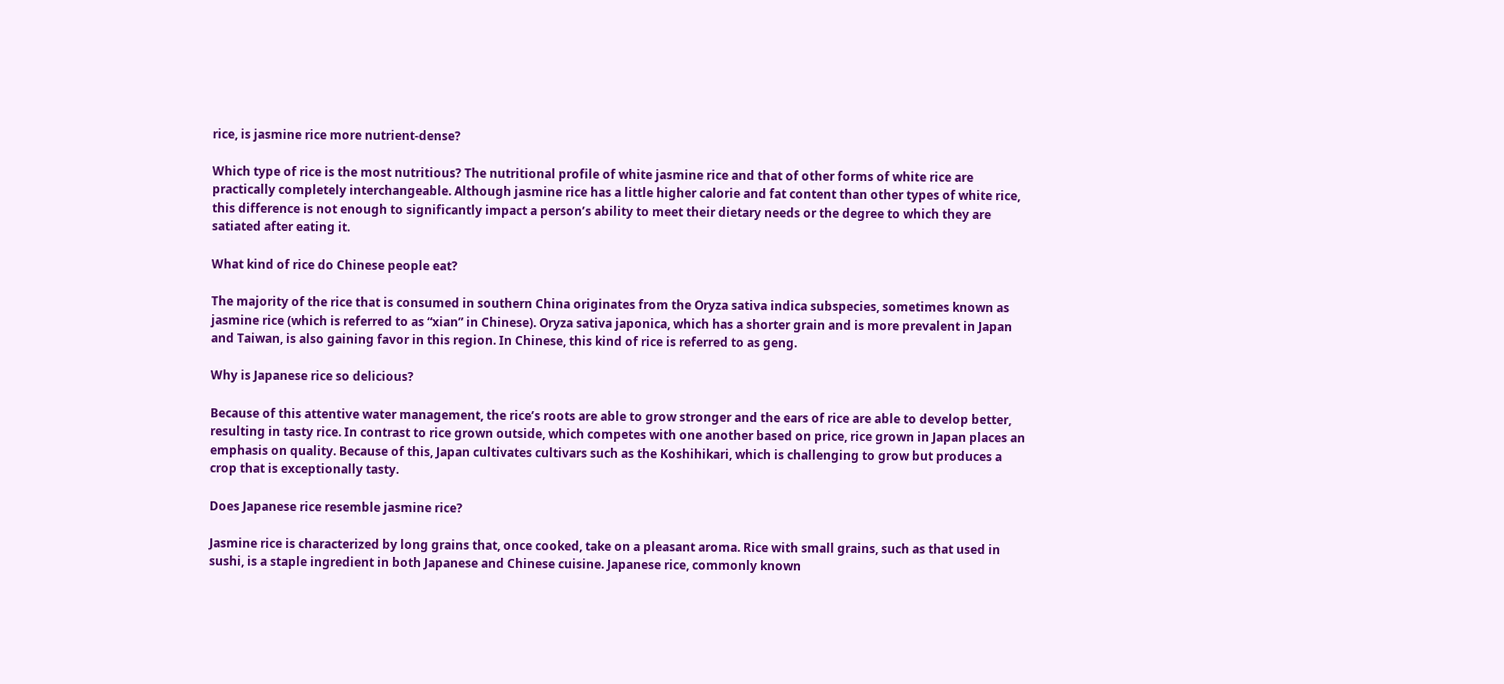rice, is jasmine rice more nutrient-dense?

Which type of rice is the most nutritious? The nutritional profile of white jasmine rice and that of other forms of white rice are practically completely interchangeable. Although jasmine rice has a little higher calorie and fat content than other types of white rice, this difference is not enough to significantly impact a person’s ability to meet their dietary needs or the degree to which they are satiated after eating it.

What kind of rice do Chinese people eat?

The majority of the rice that is consumed in southern China originates from the Oryza sativa indica subspecies, sometimes known as jasmine rice (which is referred to as “xian” in Chinese). Oryza sativa japonica, which has a shorter grain and is more prevalent in Japan and Taiwan, is also gaining favor in this region. In Chinese, this kind of rice is referred to as geng.

Why is Japanese rice so delicious?

Because of this attentive water management, the rice’s roots are able to grow stronger and the ears of rice are able to develop better, resulting in tasty rice. In contrast to rice grown outside, which competes with one another based on price, rice grown in Japan places an emphasis on quality. Because of this, Japan cultivates cultivars such as the Koshihikari, which is challenging to grow but produces a crop that is exceptionally tasty.

Does Japanese rice resemble jasmine rice?

Jasmine rice is characterized by long grains that, once cooked, take on a pleasant aroma. Rice with small grains, such as that used in sushi, is a staple ingredient in both Japanese and Chinese cuisine. Japanese rice, commonly known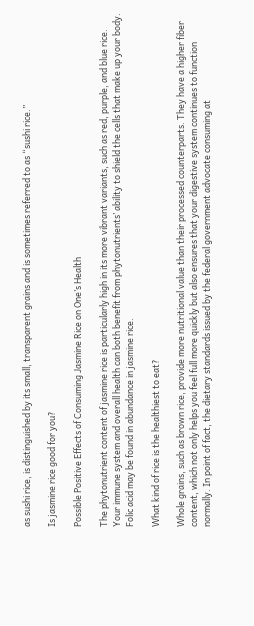as sushi rice, is distinguished by its small, transparent grains and is sometimes referred to as “sushi rice.”

Is jasmine rice good for you?

Possible Positive Effects of Consuming Jasmine Rice on One’s Health

The phytonutrient content of jasmine rice is particularly high in its more vibrant variants, such as red, purple, and blue rice. Your immune system and overall health can both benefit from phytonutrients’ ability to shield the cells that make up your body. Folic acid may be found in abundance in jasmine rice.

What kind of rice is the healthiest to eat?

Whole grains, such as brown rice, provide more nutritional value than their processed counterparts. They have a higher fiber content, which not only helps you feel full more quickly but also ensures that your digestive system continues to function normally. In point of fact, the dietary standards issued by the federal government advocate consuming at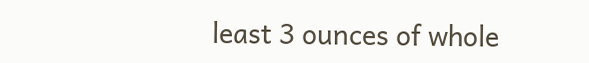least 3 ounces of whole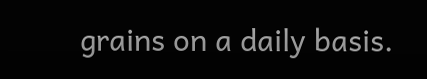grains on a daily basis.